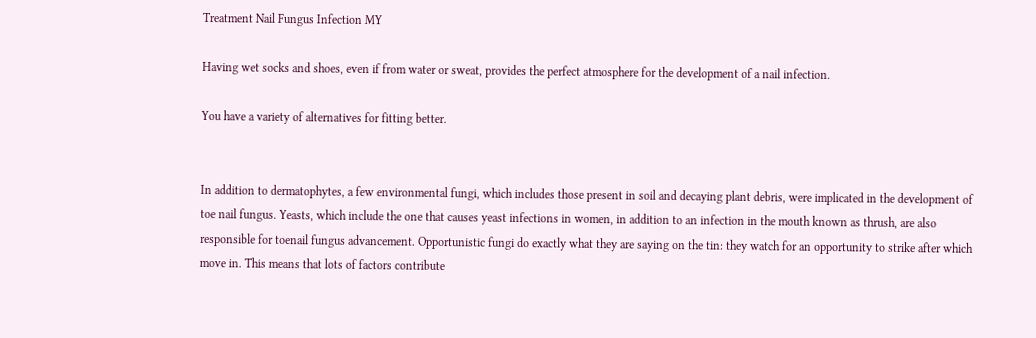Treatment Nail Fungus Infection MY

Having wet socks and shoes, even if from water or sweat, provides the perfect atmosphere for the development of a nail infection.

You have a variety of alternatives for fitting better.


In addition to dermatophytes, a few environmental fungi, which includes those present in soil and decaying plant debris, were implicated in the development of toe nail fungus. Yeasts, which include the one that causes yeast infections in women, in addition to an infection in the mouth known as thrush, are also responsible for toenail fungus advancement. Opportunistic fungi do exactly what they are saying on the tin: they watch for an opportunity to strike after which move in. This means that lots of factors contribute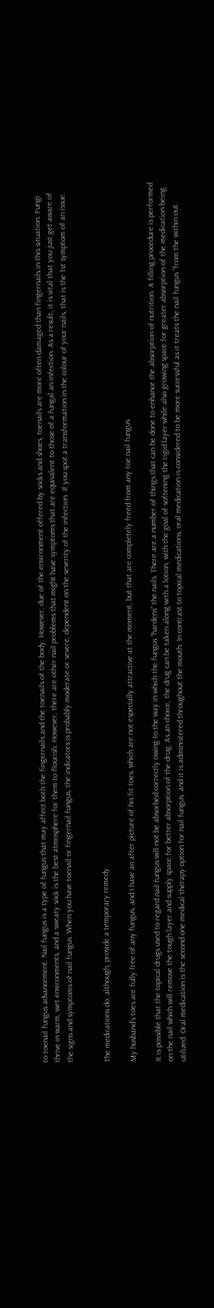to toenail fungus advancement. Nail fungus is a type of fungus that may affect both the fingernails and the toenails of the body. However, due of the environment offered by socks and shoes, toenails are more often damaged than fingernails in this situation. Fungi thrive in warm, wet environments, and a sweaty sock is the best atmosphere for them to flourish. However, there are other nail problems that might have symptoms that are equivalent to those of a fungal an infection. As a result, it is vital that you just get aware of the signs and symptoms of nail fungus. When you have toenail or fingernail fungus, the indicators is probably moderate or severe, dependent on the severity of the infection. If you spot a transformation in the colour of your nails, that is the 1st symptom of an issue.


The medications do, although, provide a temporary remedy.

My husband’s toes are fully free of any fungus, and I have an after picture of his fit toes, which are not especially attractive at the moment, but that are completely freed from any toe nail fungus.

It is possible that the topical drugs used to regard nail fungus will not be absorbed correctly owing to the way in which the fungus “hardens” the nails. There are a number of things that can be done to enhance the absorption of nutrition. A filling procedure is performed on the nail which will remove the tough layer and supply space for better absorption of the drug. As an choice, the drug can be taken along with a lotion, with the goal of softening the rigid layer while also growing space for greater absorption of the medication being utilized. Oral medication is the second one medical therapy option for nail fungus, and it is administered throughout the mouth. In contrast to topical medications, oral medication is considered to be more successful as it treats the nail fungus “from the within out.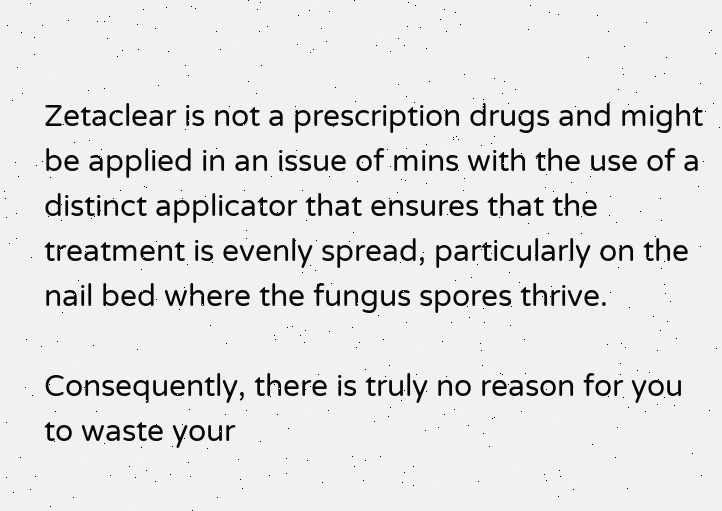Zetaclear is not a prescription drugs and might be applied in an issue of mins with the use of a distinct applicator that ensures that the treatment is evenly spread, particularly on the nail bed where the fungus spores thrive.

Consequently, there is truly no reason for you to waste your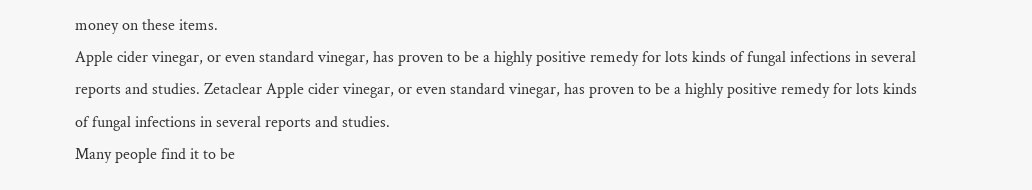money on these items.
Apple cider vinegar, or even standard vinegar, has proven to be a highly positive remedy for lots kinds of fungal infections in several reports and studies. Zetaclear Apple cider vinegar, or even standard vinegar, has proven to be a highly positive remedy for lots kinds of fungal infections in several reports and studies.
Many people find it to be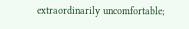extraordinarily uncomfortable;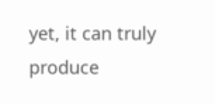yet, it can truly produce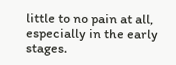little to no pain at all, especially in the early stages.